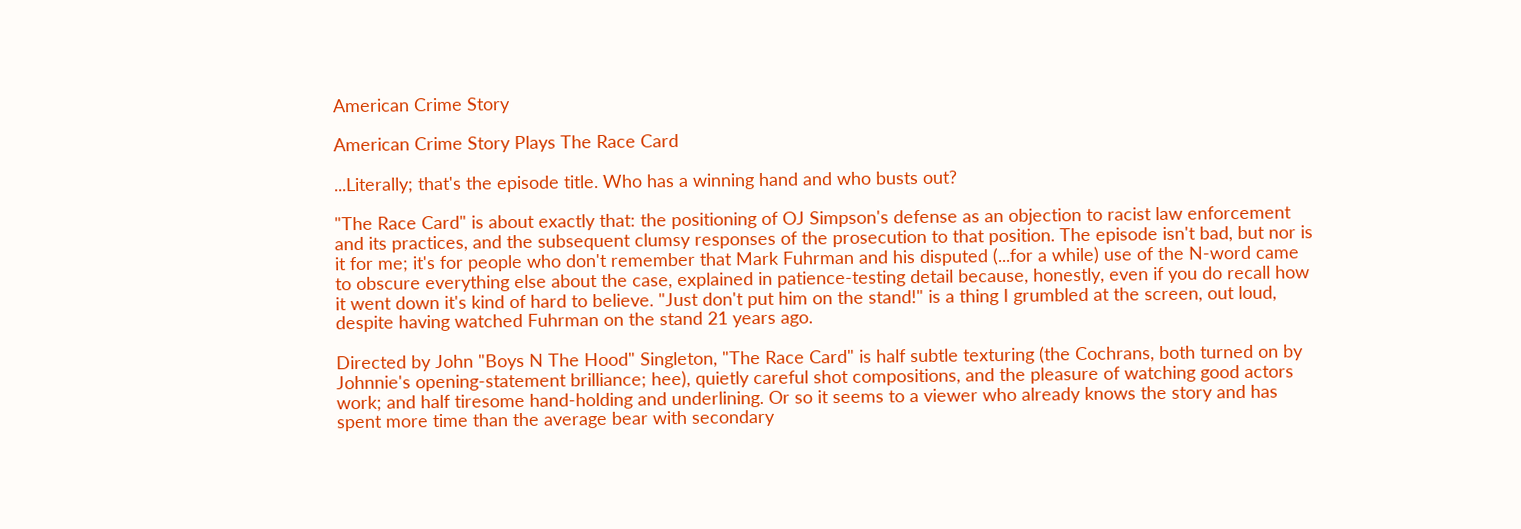American Crime Story

American Crime Story Plays The Race Card

...Literally; that's the episode title. Who has a winning hand and who busts out?

"The Race Card" is about exactly that: the positioning of OJ Simpson's defense as an objection to racist law enforcement and its practices, and the subsequent clumsy responses of the prosecution to that position. The episode isn't bad, but nor is it for me; it's for people who don't remember that Mark Fuhrman and his disputed (...for a while) use of the N-word came to obscure everything else about the case, explained in patience-testing detail because, honestly, even if you do recall how it went down it's kind of hard to believe. "Just don't put him on the stand!" is a thing I grumbled at the screen, out loud, despite having watched Fuhrman on the stand 21 years ago.

Directed by John "Boys N The Hood" Singleton, "The Race Card" is half subtle texturing (the Cochrans, both turned on by Johnnie's opening-statement brilliance; hee), quietly careful shot compositions, and the pleasure of watching good actors work; and half tiresome hand-holding and underlining. Or so it seems to a viewer who already knows the story and has spent more time than the average bear with secondary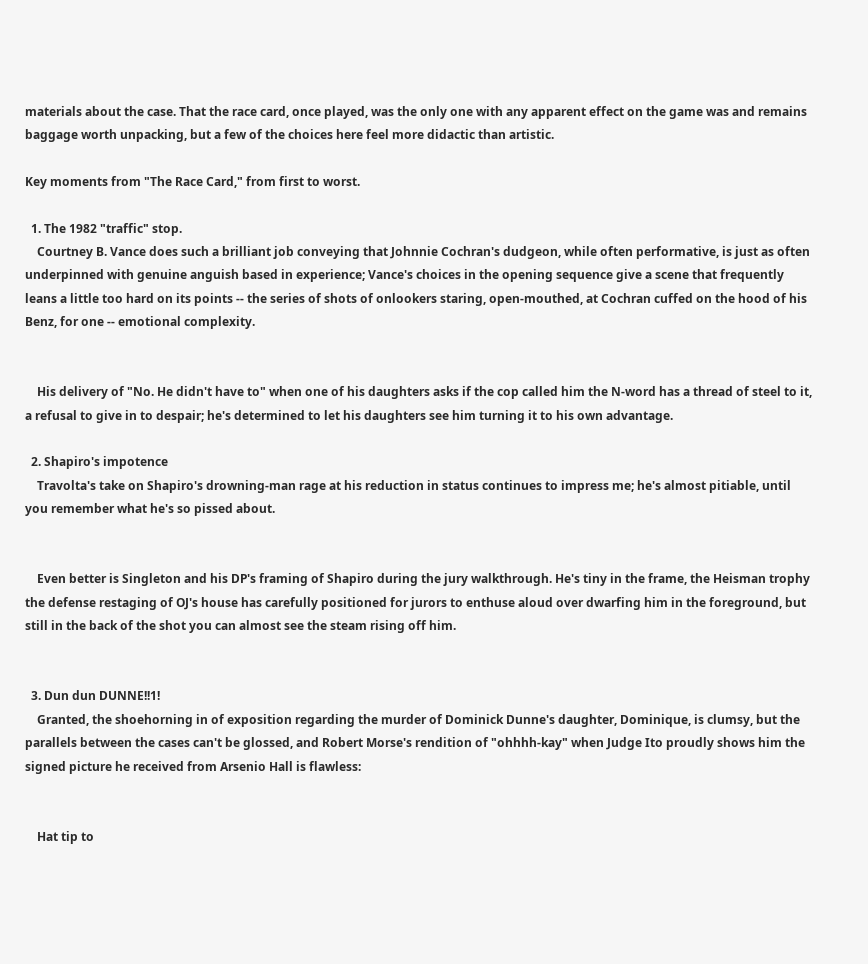materials about the case. That the race card, once played, was the only one with any apparent effect on the game was and remains baggage worth unpacking, but a few of the choices here feel more didactic than artistic.

Key moments from "The Race Card," from first to worst.

  1. The 1982 "traffic" stop.
    Courtney B. Vance does such a brilliant job conveying that Johnnie Cochran's dudgeon, while often performative, is just as often underpinned with genuine anguish based in experience; Vance's choices in the opening sequence give a scene that frequently leans a little too hard on its points -- the series of shots of onlookers staring, open-mouthed, at Cochran cuffed on the hood of his Benz, for one -- emotional complexity.


    His delivery of "No. He didn't have to" when one of his daughters asks if the cop called him the N-word has a thread of steel to it, a refusal to give in to despair; he's determined to let his daughters see him turning it to his own advantage.

  2. Shapiro's impotence
    Travolta's take on Shapiro's drowning-man rage at his reduction in status continues to impress me; he's almost pitiable, until you remember what he's so pissed about.


    Even better is Singleton and his DP's framing of Shapiro during the jury walkthrough. He's tiny in the frame, the Heisman trophy the defense restaging of OJ's house has carefully positioned for jurors to enthuse aloud over dwarfing him in the foreground, but still in the back of the shot you can almost see the steam rising off him.


  3. Dun dun DUNNE!!1!
    Granted, the shoehorning in of exposition regarding the murder of Dominick Dunne's daughter, Dominique, is clumsy, but the parallels between the cases can't be glossed, and Robert Morse's rendition of "ohhhh-kay" when Judge Ito proudly shows him the signed picture he received from Arsenio Hall is flawless:


    Hat tip to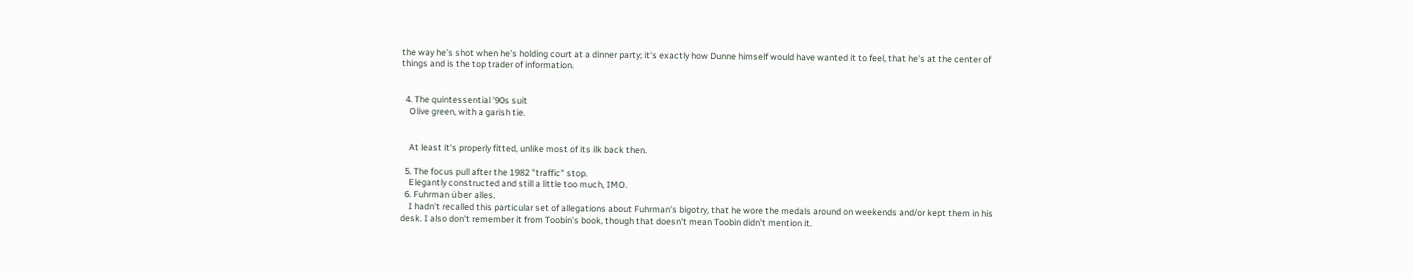the way he's shot when he's holding court at a dinner party; it's exactly how Dunne himself would have wanted it to feel, that he's at the center of things and is the top trader of information.


  4. The quintessential '90s suit
    Olive green, with a garish tie.


    At least it's properly fitted, unlike most of its ilk back then.

  5. The focus pull after the 1982 "traffic" stop.
    Elegantly constructed and still a little too much, IMO.
  6. Fuhrman über alles.
    I hadn't recalled this particular set of allegations about Fuhrman's bigotry, that he wore the medals around on weekends and/or kept them in his desk. I also don't remember it from Toobin's book, though that doesn't mean Toobin didn't mention it.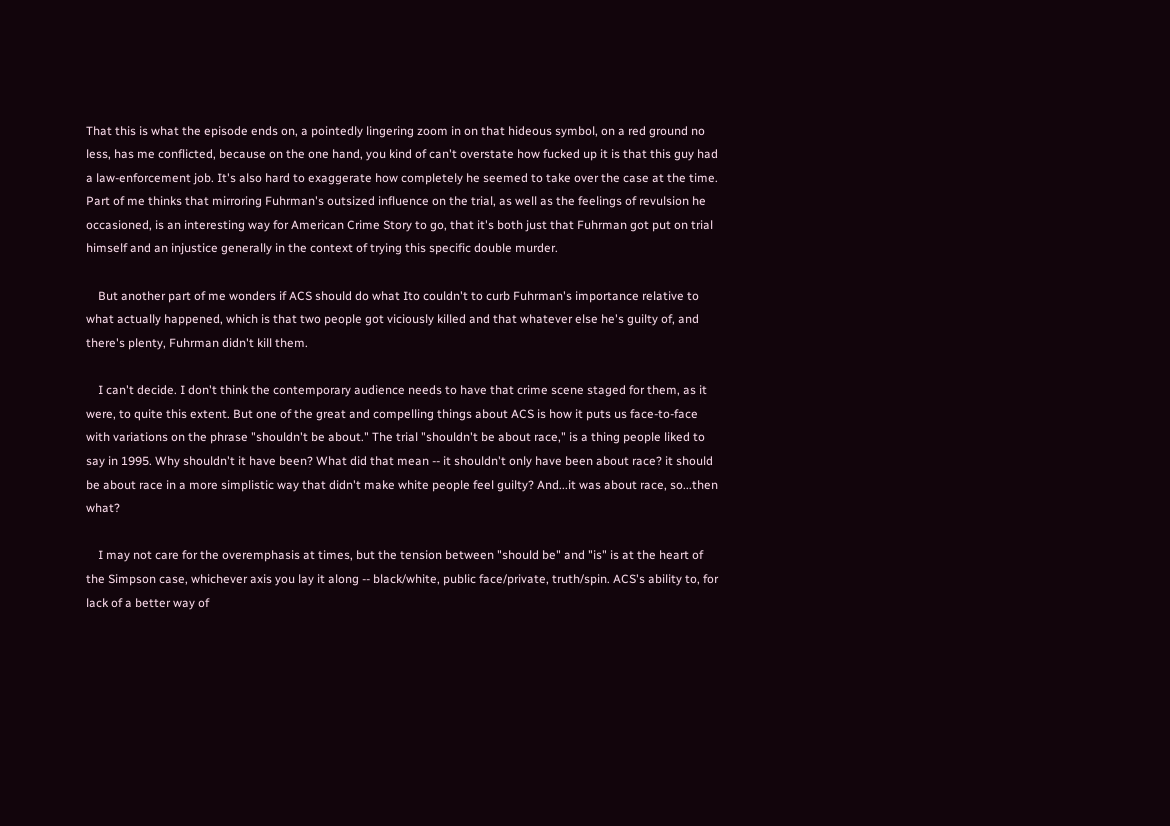That this is what the episode ends on, a pointedly lingering zoom in on that hideous symbol, on a red ground no less, has me conflicted, because on the one hand, you kind of can't overstate how fucked up it is that this guy had a law-enforcement job. It's also hard to exaggerate how completely he seemed to take over the case at the time. Part of me thinks that mirroring Fuhrman's outsized influence on the trial, as well as the feelings of revulsion he occasioned, is an interesting way for American Crime Story to go, that it's both just that Fuhrman got put on trial himself and an injustice generally in the context of trying this specific double murder.

    But another part of me wonders if ACS should do what Ito couldn't to curb Fuhrman's importance relative to what actually happened, which is that two people got viciously killed and that whatever else he's guilty of, and there's plenty, Fuhrman didn't kill them.

    I can't decide. I don't think the contemporary audience needs to have that crime scene staged for them, as it were, to quite this extent. But one of the great and compelling things about ACS is how it puts us face-to-face with variations on the phrase "shouldn't be about." The trial "shouldn't be about race," is a thing people liked to say in 1995. Why shouldn't it have been? What did that mean -- it shouldn't only have been about race? it should be about race in a more simplistic way that didn't make white people feel guilty? And...it was about race, so...then what?

    I may not care for the overemphasis at times, but the tension between "should be" and "is" is at the heart of the Simpson case, whichever axis you lay it along -- black/white, public face/private, truth/spin. ACS's ability to, for lack of a better way of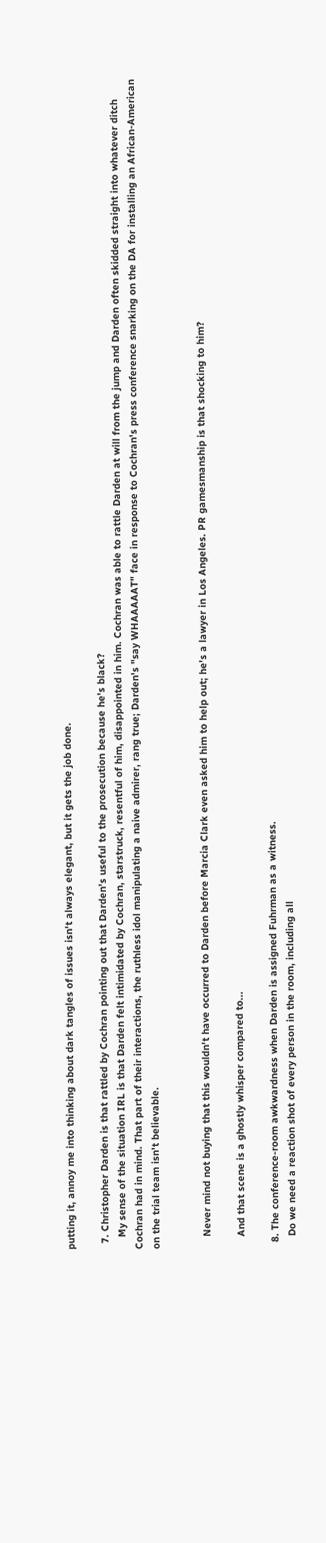putting it, annoy me into thinking about dark tangles of issues isn't always elegant, but it gets the job done.

  7. Christopher Darden is that rattled by Cochran pointing out that Darden's useful to the prosecution because he's black?
    My sense of the situation IRL is that Darden felt intimidated by Cochran, starstruck, resentful of him, disappointed in him. Cochran was able to rattle Darden at will from the jump and Darden often skidded straight into whatever ditch Cochran had in mind. That part of their interactions, the ruthless idol manipulating a naive admirer, rang true; Darden's "say WHAAAAAT" face in response to Cochran's press conference snarking on the DA for installing an African-American on the trial team isn't believable.


    Never mind not buying that this wouldn't have occurred to Darden before Marcia Clark even asked him to help out; he's a lawyer in Los Angeles. PR gamesmanship is that shocking to him?

    And that scene is a ghostly whisper compared to...

  8. The conference-room awkwardness when Darden is assigned Fuhrman as a witness.
    Do we need a reaction shot of every person in the room, including all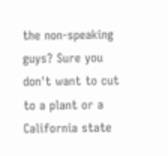the non-speaking guys? Sure you don't want to cut to a plant or a California state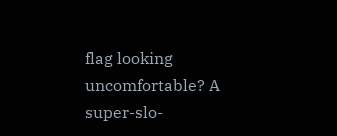flag looking uncomfortable? A super-slo-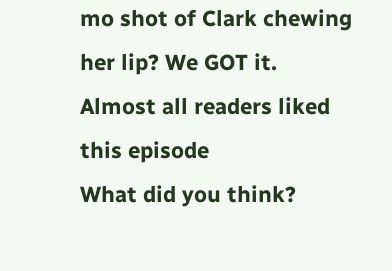mo shot of Clark chewing her lip? We GOT it.
Almost all readers liked this episode
What did you think?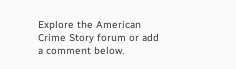Explore the American Crime Story forum or add a comment below.